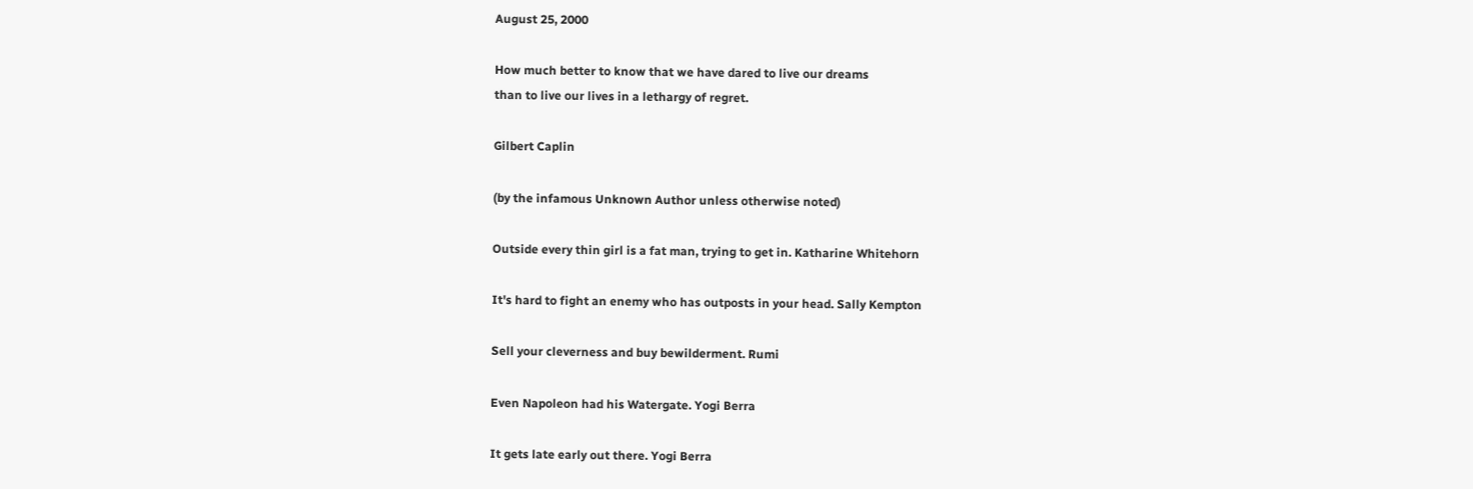August 25, 2000

How much better to know that we have dared to live our dreams
than to live our lives in a lethargy of regret.

Gilbert Caplin

(by the infamous Unknown Author unless otherwise noted)

Outside every thin girl is a fat man, trying to get in. Katharine Whitehorn

It's hard to fight an enemy who has outposts in your head. Sally Kempton

Sell your cleverness and buy bewilderment. Rumi

Even Napoleon had his Watergate. Yogi Berra

It gets late early out there. Yogi Berra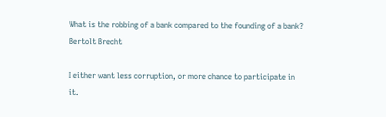What is the robbing of a bank compared to the founding of a bank? Bertolt Brecht

I either want less corruption, or more chance to participate in it.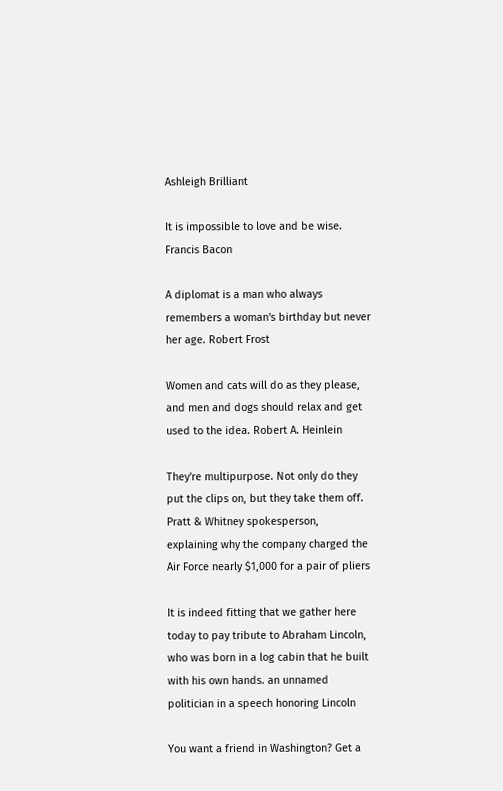Ashleigh Brilliant

It is impossible to love and be wise. Francis Bacon

A diplomat is a man who always remembers a woman's birthday but never her age. Robert Frost

Women and cats will do as they please, and men and dogs should relax and get used to the idea. Robert A. Heinlein

They're multipurpose. Not only do they put the clips on, but they take them off. Pratt & Whitney spokesperson, explaining why the company charged the Air Force nearly $1,000 for a pair of pliers

It is indeed fitting that we gather here today to pay tribute to Abraham Lincoln, who was born in a log cabin that he built with his own hands. an unnamed politician in a speech honoring Lincoln

You want a friend in Washington? Get a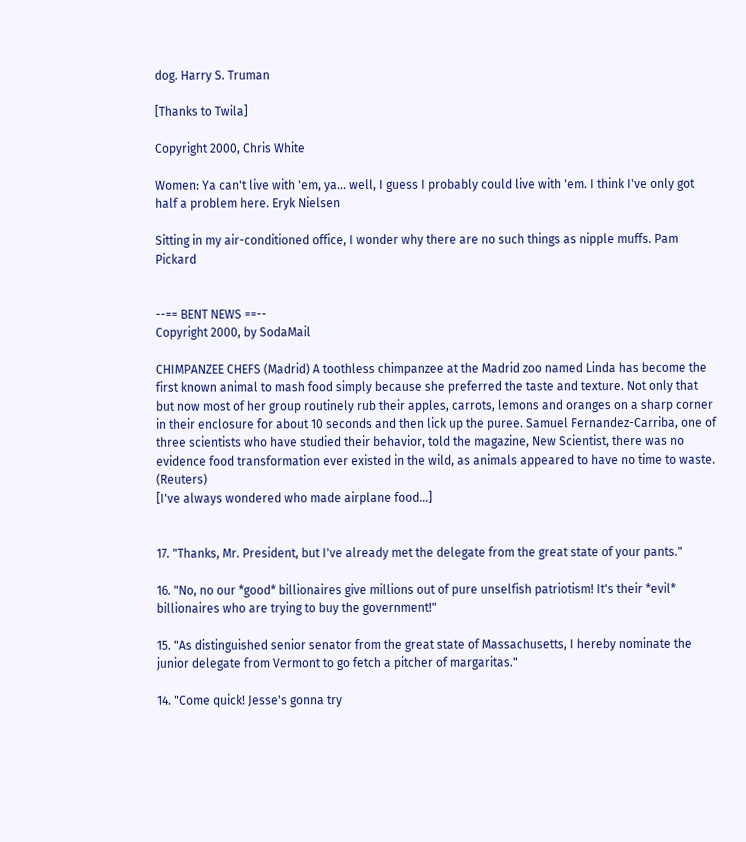dog. Harry S. Truman

[Thanks to Twila]

Copyright 2000, Chris White

Women: Ya can't live with 'em, ya... well, I guess I probably could live with 'em. I think I've only got half a problem here. Eryk Nielsen

Sitting in my air-conditioned office, I wonder why there are no such things as nipple muffs. Pam Pickard


--== BENT NEWS ==--
Copyright 2000, by SodaMail

CHIMPANZEE CHEFS (Madrid) A toothless chimpanzee at the Madrid zoo named Linda has become the first known animal to mash food simply because she preferred the taste and texture. Not only that but now most of her group routinely rub their apples, carrots, lemons and oranges on a sharp corner in their enclosure for about 10 seconds and then lick up the puree. Samuel Fernandez-Carriba, one of three scientists who have studied their behavior, told the magazine, New Scientist, there was no evidence food transformation ever existed in the wild, as animals appeared to have no time to waste. (Reuters)
[I've always wondered who made airplane food...]


17. "Thanks, Mr. President, but I've already met the delegate from the great state of your pants."

16. "No, no our *good* billionaires give millions out of pure unselfish patriotism! It's their *evil* billionaires who are trying to buy the government!"

15. "As distinguished senior senator from the great state of Massachusetts, I hereby nominate the junior delegate from Vermont to go fetch a pitcher of margaritas."

14. "Come quick! Jesse's gonna try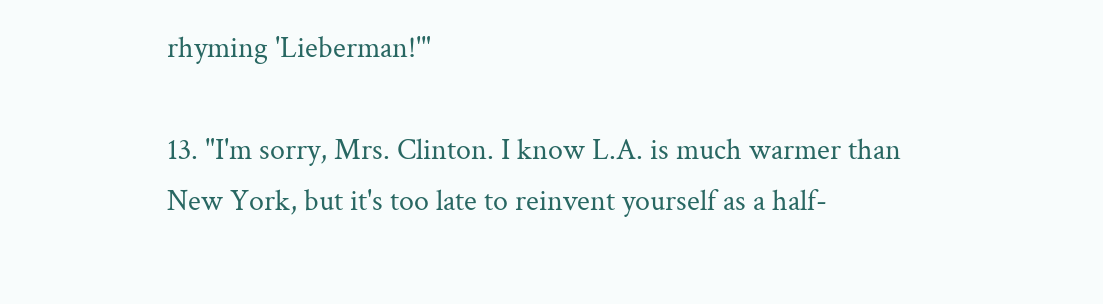rhyming 'Lieberman!'"

13. "I'm sorry, Mrs. Clinton. I know L.A. is much warmer than New York, but it's too late to reinvent yourself as a half-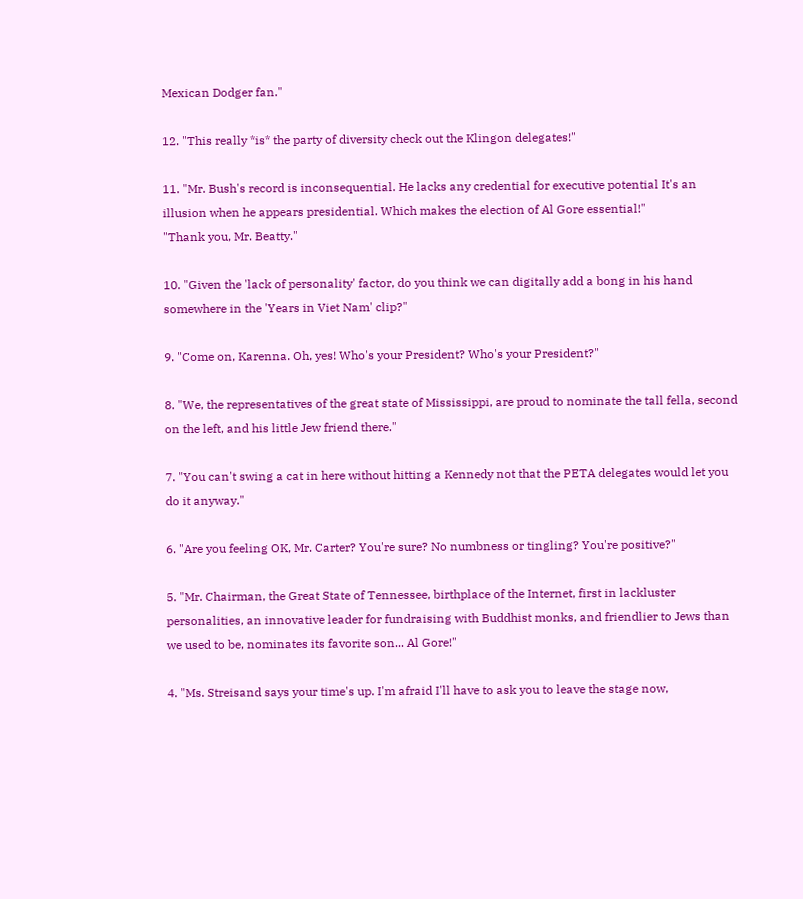Mexican Dodger fan."

12. "This really *is* the party of diversity check out the Klingon delegates!"

11. "Mr. Bush's record is inconsequential. He lacks any credential for executive potential It's an illusion when he appears presidential. Which makes the election of Al Gore essential!"
"Thank you, Mr. Beatty."

10. "Given the 'lack of personality' factor, do you think we can digitally add a bong in his hand somewhere in the 'Years in Viet Nam' clip?"

9. "Come on, Karenna. Oh, yes! Who's your President? Who's your President?"

8. "We, the representatives of the great state of Mississippi, are proud to nominate the tall fella, second on the left, and his little Jew friend there."

7. "You can't swing a cat in here without hitting a Kennedy not that the PETA delegates would let you do it anyway."

6. "Are you feeling OK, Mr. Carter? You're sure? No numbness or tingling? You're positive?"

5. "Mr. Chairman, the Great State of Tennessee, birthplace of the Internet, first in lackluster personalities, an innovative leader for fundraising with Buddhist monks, and friendlier to Jews than we used to be, nominates its favorite son... Al Gore!"

4. "Ms. Streisand says your time's up. I'm afraid I'll have to ask you to leave the stage now,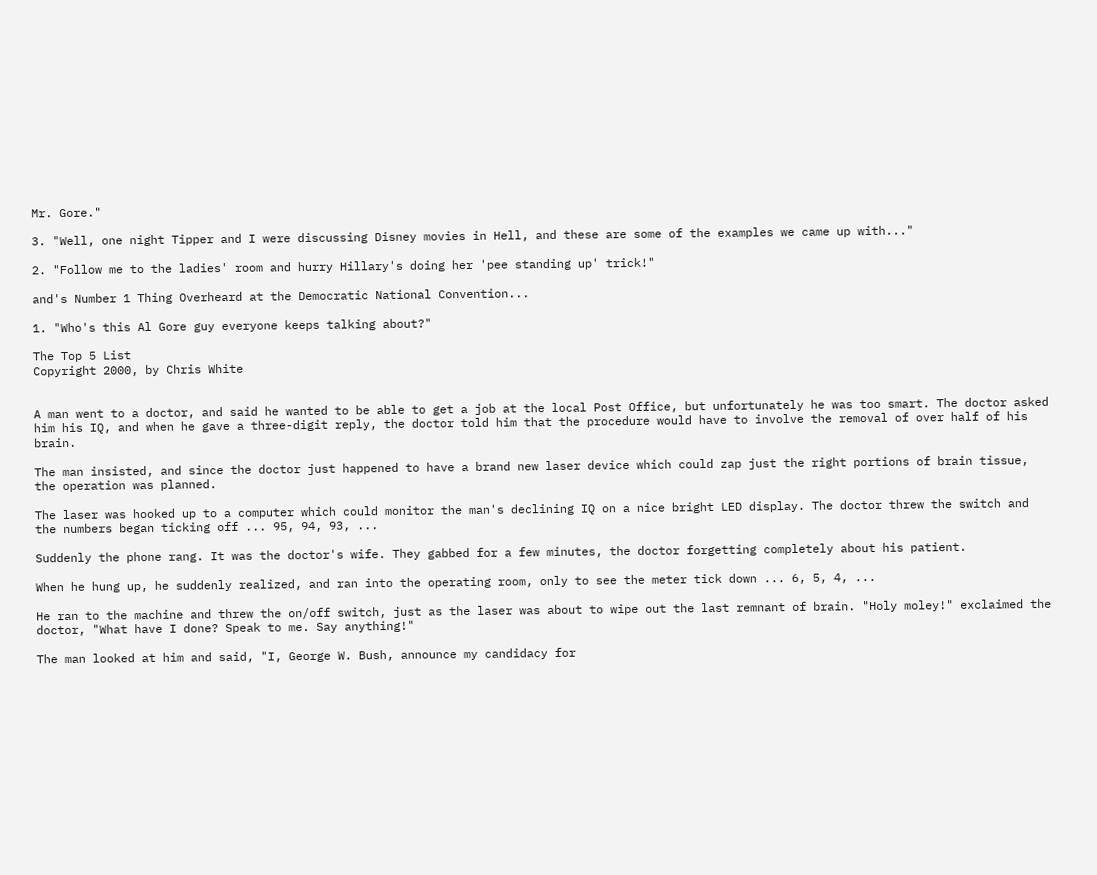Mr. Gore."

3. "Well, one night Tipper and I were discussing Disney movies in Hell, and these are some of the examples we came up with..."

2. "Follow me to the ladies' room and hurry Hillary's doing her 'pee standing up' trick!"

and's Number 1 Thing Overheard at the Democratic National Convention...

1. "Who's this Al Gore guy everyone keeps talking about?"

The Top 5 List
Copyright 2000, by Chris White


A man went to a doctor, and said he wanted to be able to get a job at the local Post Office, but unfortunately he was too smart. The doctor asked him his IQ, and when he gave a three-digit reply, the doctor told him that the procedure would have to involve the removal of over half of his brain.

The man insisted, and since the doctor just happened to have a brand new laser device which could zap just the right portions of brain tissue, the operation was planned.

The laser was hooked up to a computer which could monitor the man's declining IQ on a nice bright LED display. The doctor threw the switch and the numbers began ticking off ... 95, 94, 93, ...

Suddenly the phone rang. It was the doctor's wife. They gabbed for a few minutes, the doctor forgetting completely about his patient.

When he hung up, he suddenly realized, and ran into the operating room, only to see the meter tick down ... 6, 5, 4, ...

He ran to the machine and threw the on/off switch, just as the laser was about to wipe out the last remnant of brain. "Holy moley!" exclaimed the doctor, "What have I done? Speak to me. Say anything!"

The man looked at him and said, "I, George W. Bush, announce my candidacy for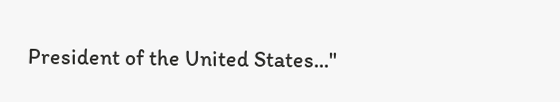President of the United States..."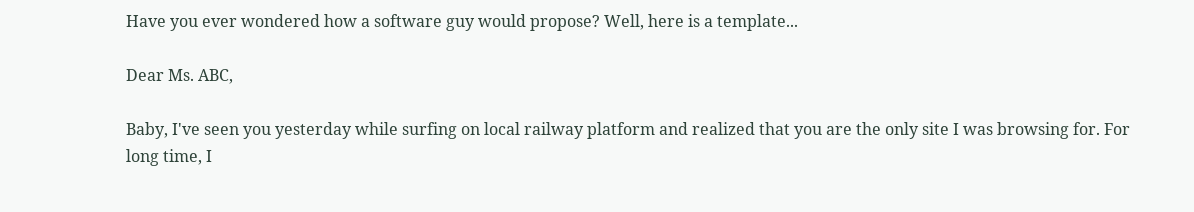Have you ever wondered how a software guy would propose? Well, here is a template...

Dear Ms. ABC,

Baby, I've seen you yesterday while surfing on local railway platform and realized that you are the only site I was browsing for. For long time, I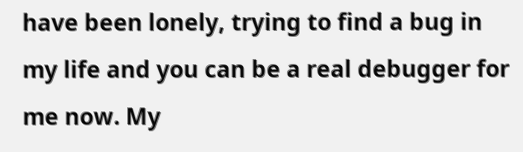have been lonely, trying to find a bug in my life and you can be a real debugger for me now. My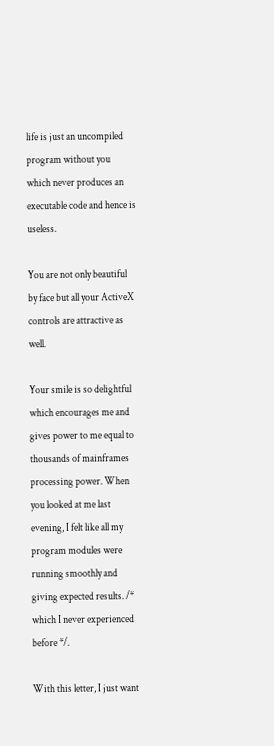life is just an uncompiled program without you which never produces an executable code and hence is useless.

You are not only beautiful by face but all your ActiveX controls are attractive as well.

Your smile is so delightful which encourages me and gives power to me equal to thousands of mainframes processing power. When you looked at me last evening, I felt like all my program modules were running smoothly and giving expected results. /* which I never experienced before */.

With this letter, I just want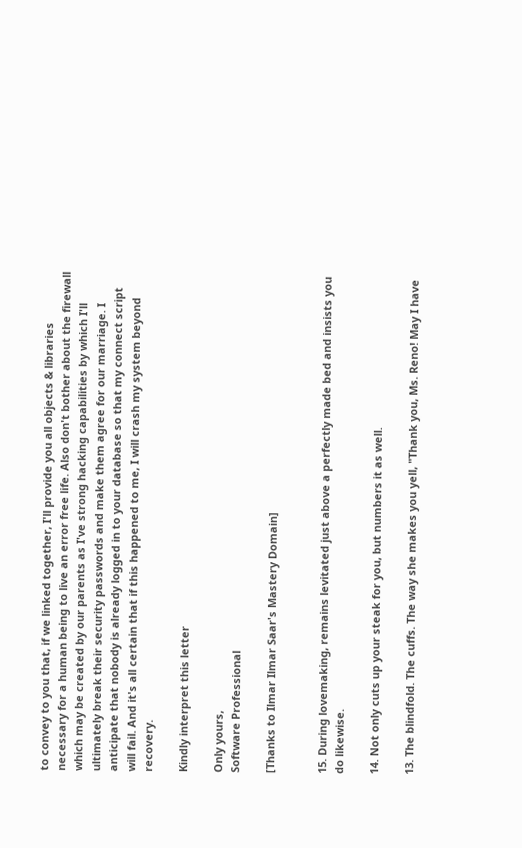to convey to you that, if we linked together, I'll provide you all objects & libraries necessary for a human being to live an error free life. Also don't bother about the firewall which may be created by our parents as I've strong hacking capabilities by which I'll ultimately break their security passwords and make them agree for our marriage. I anticipate that nobody is already logged in to your database so that my connect script will fail. And it's all certain that if this happened to me, I will crash my system beyond recovery.

Kindly interpret this letter

Only yours,
Software Professional

[Thanks to Ilmar Ilmar Saar's Mastery Domain]


15. During lovemaking, remains levitated just above a perfectly made bed and insists you do likewise.

14. Not only cuts up your steak for you, but numbers it as well.

13. The blindfold. The cuffs. The way she makes you yell, "Thank you, Ms. Reno! May I have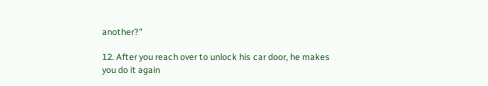another?"

12. After you reach over to unlock his car door, he makes you do it again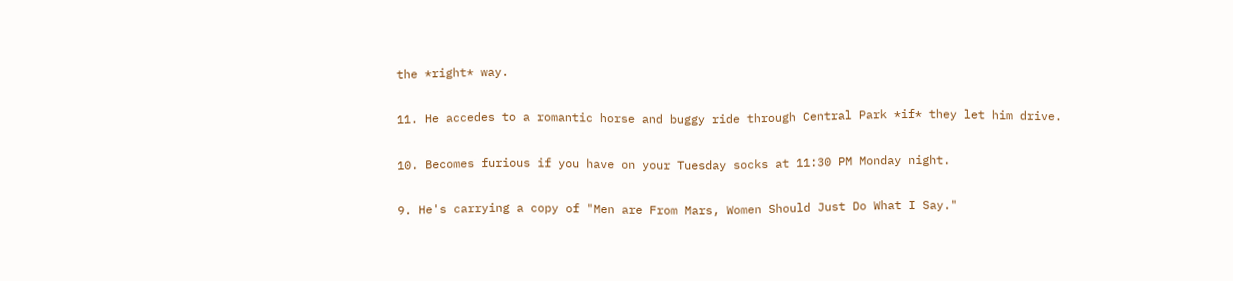the *right* way.

11. He accedes to a romantic horse and buggy ride through Central Park *if* they let him drive.

10. Becomes furious if you have on your Tuesday socks at 11:30 PM Monday night.

9. He's carrying a copy of "Men are From Mars, Women Should Just Do What I Say."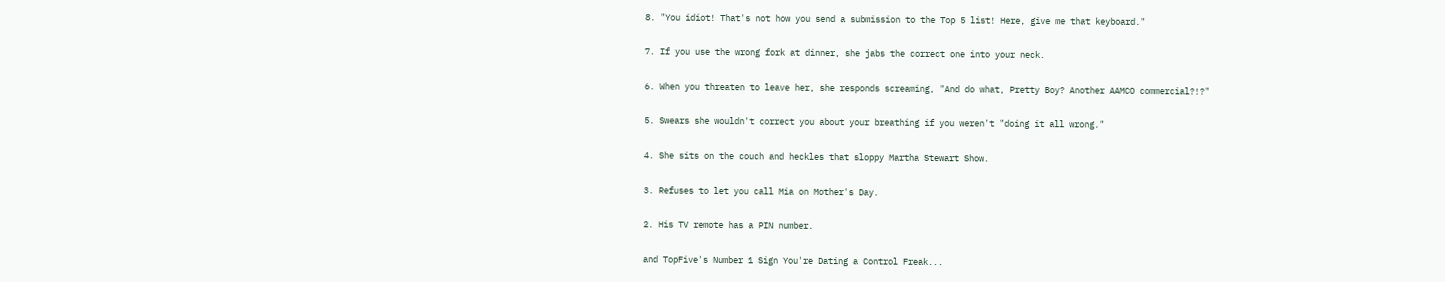8. "You idiot! That's not how you send a submission to the Top 5 list! Here, give me that keyboard."

7. If you use the wrong fork at dinner, she jabs the correct one into your neck.

6. When you threaten to leave her, she responds screaming, "And do what, Pretty Boy? Another AAMCO commercial?!?"

5. Swears she wouldn't correct you about your breathing if you weren't "doing it all wrong."

4. She sits on the couch and heckles that sloppy Martha Stewart Show.

3. Refuses to let you call Mia on Mother's Day.

2. His TV remote has a PIN number.

and TopFive's Number 1 Sign You're Dating a Control Freak...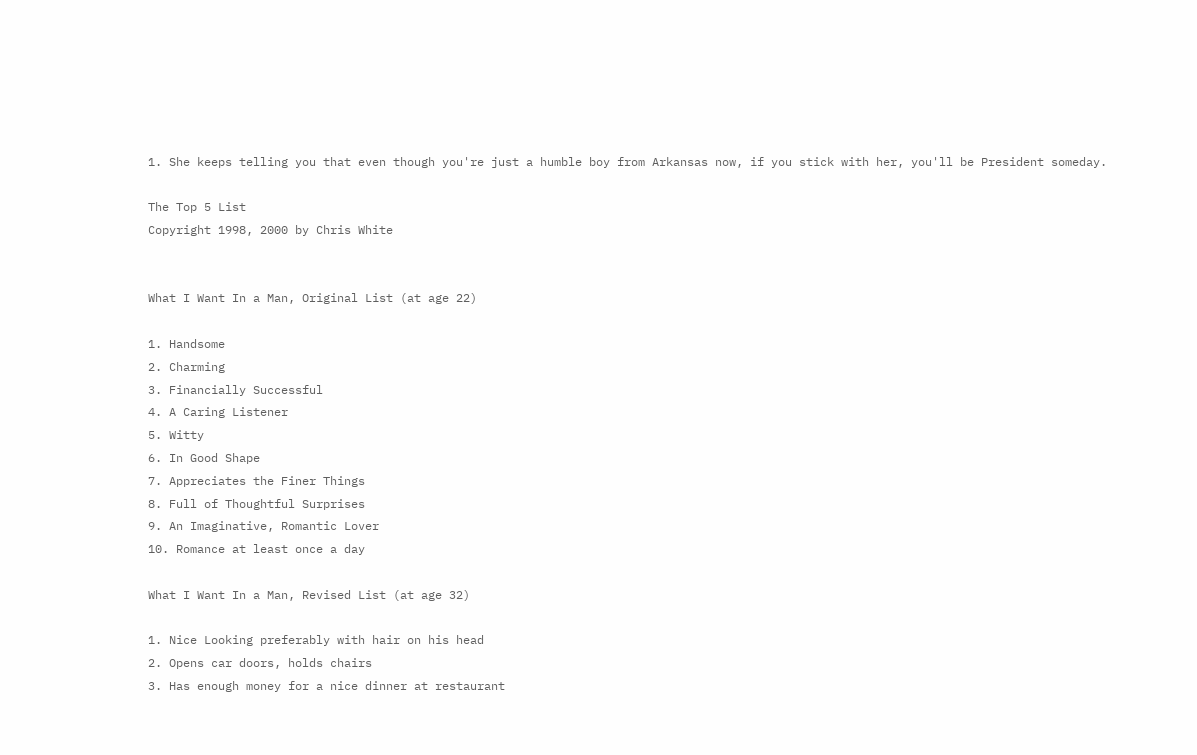1. She keeps telling you that even though you're just a humble boy from Arkansas now, if you stick with her, you'll be President someday.

The Top 5 List
Copyright 1998, 2000 by Chris White


What I Want In a Man, Original List (at age 22)

1. Handsome
2. Charming
3. Financially Successful
4. A Caring Listener
5. Witty
6. In Good Shape
7. Appreciates the Finer Things
8. Full of Thoughtful Surprises
9. An Imaginative, Romantic Lover
10. Romance at least once a day

What I Want In a Man, Revised List (at age 32)

1. Nice Looking preferably with hair on his head
2. Opens car doors, holds chairs
3. Has enough money for a nice dinner at restaurant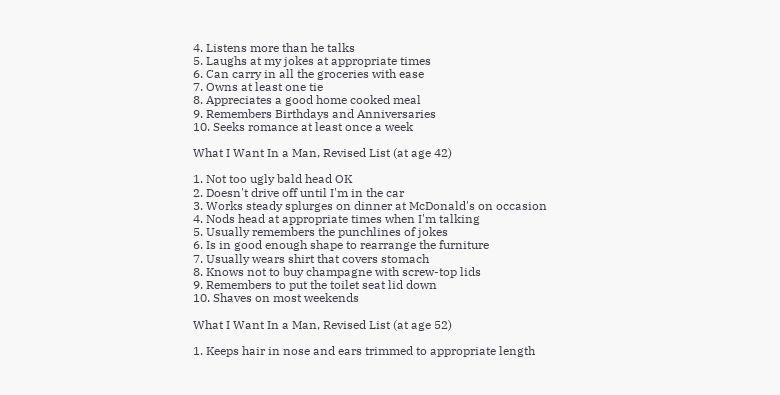4. Listens more than he talks
5. Laughs at my jokes at appropriate times
6. Can carry in all the groceries with ease
7. Owns at least one tie
8. Appreciates a good home cooked meal
9. Remembers Birthdays and Anniversaries
10. Seeks romance at least once a week

What I Want In a Man, Revised List (at age 42)

1. Not too ugly bald head OK
2. Doesn't drive off until I'm in the car
3. Works steady splurges on dinner at McDonald's on occasion
4. Nods head at appropriate times when I'm talking
5. Usually remembers the punchlines of jokes
6. Is in good enough shape to rearrange the furniture
7. Usually wears shirt that covers stomach
8. Knows not to buy champagne with screw-top lids
9. Remembers to put the toilet seat lid down
10. Shaves on most weekends

What I Want In a Man, Revised List (at age 52)

1. Keeps hair in nose and ears trimmed to appropriate length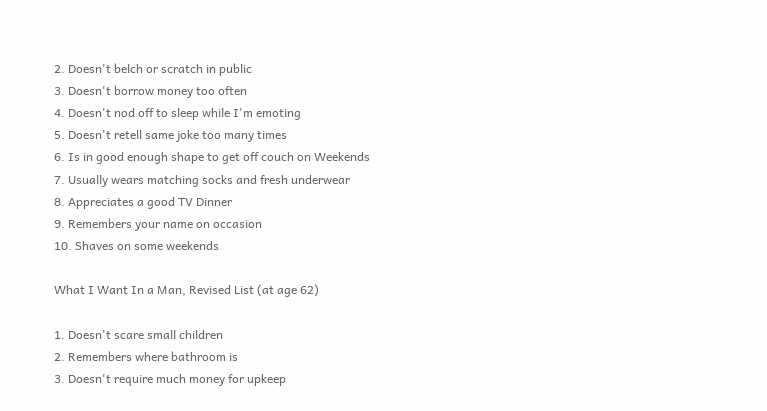2. Doesn't belch or scratch in public
3. Doesn't borrow money too often
4. Doesn't nod off to sleep while I'm emoting
5. Doesn't retell same joke too many times
6. Is in good enough shape to get off couch on Weekends
7. Usually wears matching socks and fresh underwear
8. Appreciates a good TV Dinner
9. Remembers your name on occasion
10. Shaves on some weekends

What I Want In a Man, Revised List (at age 62)

1. Doesn't scare small children
2. Remembers where bathroom is
3. Doesn't require much money for upkeep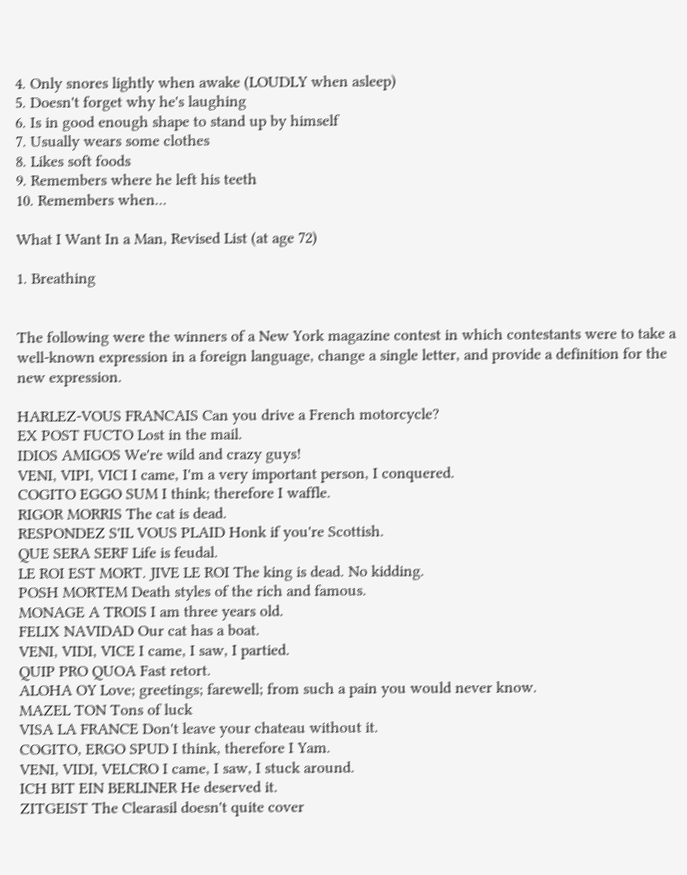4. Only snores lightly when awake (LOUDLY when asleep)
5. Doesn't forget why he's laughing
6. Is in good enough shape to stand up by himself
7. Usually wears some clothes
8. Likes soft foods
9. Remembers where he left his teeth
10. Remembers when...

What I Want In a Man, Revised List (at age 72)

1. Breathing


The following were the winners of a New York magazine contest in which contestants were to take a well-known expression in a foreign language, change a single letter, and provide a definition for the new expression.

HARLEZ-VOUS FRANCAIS Can you drive a French motorcycle?
EX POST FUCTO Lost in the mail.
IDIOS AMIGOS We're wild and crazy guys!
VENI, VIPI, VICI I came, I'm a very important person, I conquered.
COGITO EGGO SUM I think; therefore I waffle.
RIGOR MORRIS The cat is dead.
RESPONDEZ S'IL VOUS PLAID Honk if you're Scottish.
QUE SERA SERF Life is feudal.
LE ROI EST MORT. JIVE LE ROI The king is dead. No kidding.
POSH MORTEM Death styles of the rich and famous.
MONAGE A TROIS I am three years old.
FELIX NAVIDAD Our cat has a boat.
VENI, VIDI, VICE I came, I saw, I partied.
QUIP PRO QUOA Fast retort.
ALOHA OY Love; greetings; farewell; from such a pain you would never know.
MAZEL TON Tons of luck
VISA LA FRANCE Don't leave your chateau without it.
COGITO, ERGO SPUD I think, therefore I Yam.
VENI, VIDI, VELCRO I came, I saw, I stuck around.
ICH BIT EIN BERLINER He deserved it.
ZITGEIST The Clearasil doesn't quite cover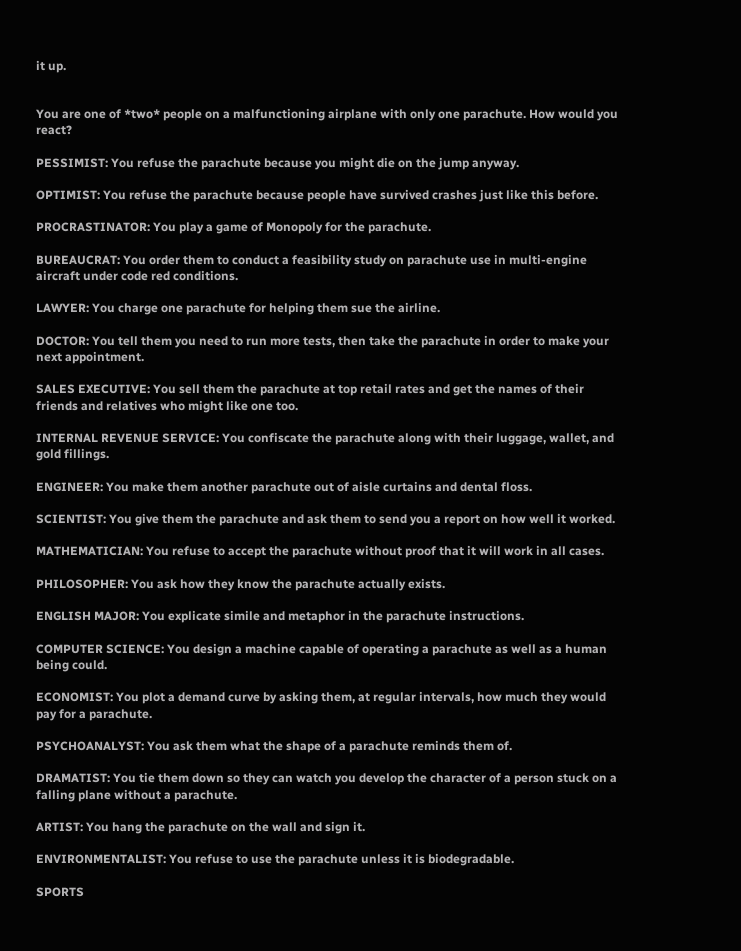it up.


You are one of *two* people on a malfunctioning airplane with only one parachute. How would you react?

PESSIMIST: You refuse the parachute because you might die on the jump anyway.

OPTIMIST: You refuse the parachute because people have survived crashes just like this before.

PROCRASTINATOR: You play a game of Monopoly for the parachute.

BUREAUCRAT: You order them to conduct a feasibility study on parachute use in multi-engine aircraft under code red conditions.

LAWYER: You charge one parachute for helping them sue the airline.

DOCTOR: You tell them you need to run more tests, then take the parachute in order to make your next appointment.

SALES EXECUTIVE: You sell them the parachute at top retail rates and get the names of their friends and relatives who might like one too.

INTERNAL REVENUE SERVICE: You confiscate the parachute along with their luggage, wallet, and gold fillings.

ENGINEER: You make them another parachute out of aisle curtains and dental floss.

SCIENTIST: You give them the parachute and ask them to send you a report on how well it worked.

MATHEMATICIAN: You refuse to accept the parachute without proof that it will work in all cases.

PHILOSOPHER: You ask how they know the parachute actually exists.

ENGLISH MAJOR: You explicate simile and metaphor in the parachute instructions.

COMPUTER SCIENCE: You design a machine capable of operating a parachute as well as a human being could.

ECONOMIST: You plot a demand curve by asking them, at regular intervals, how much they would pay for a parachute.

PSYCHOANALYST: You ask them what the shape of a parachute reminds them of.

DRAMATIST: You tie them down so they can watch you develop the character of a person stuck on a falling plane without a parachute.

ARTIST: You hang the parachute on the wall and sign it.

ENVIRONMENTALIST: You refuse to use the parachute unless it is biodegradable.

SPORTS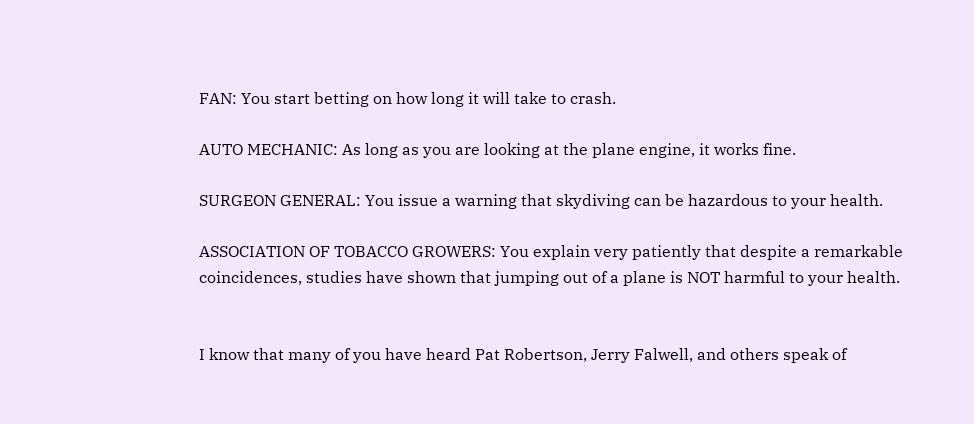FAN: You start betting on how long it will take to crash.

AUTO MECHANIC: As long as you are looking at the plane engine, it works fine.

SURGEON GENERAL: You issue a warning that skydiving can be hazardous to your health.

ASSOCIATION OF TOBACCO GROWERS: You explain very patiently that despite a remarkable coincidences, studies have shown that jumping out of a plane is NOT harmful to your health.


I know that many of you have heard Pat Robertson, Jerry Falwell, and others speak of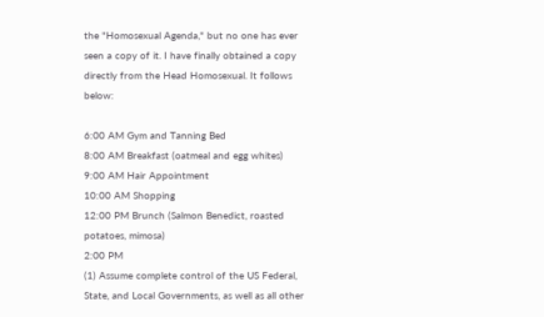the "Homosexual Agenda," but no one has ever seen a copy of it. I have finally obtained a copy directly from the Head Homosexual. It follows below:

6:00 AM Gym and Tanning Bed
8:00 AM Breakfast (oatmeal and egg whites)
9:00 AM Hair Appointment
10:00 AM Shopping
12:00 PM Brunch (Salmon Benedict, roasted potatoes, mimosa)
2:00 PM
(1) Assume complete control of the US Federal, State, and Local Governments, as well as all other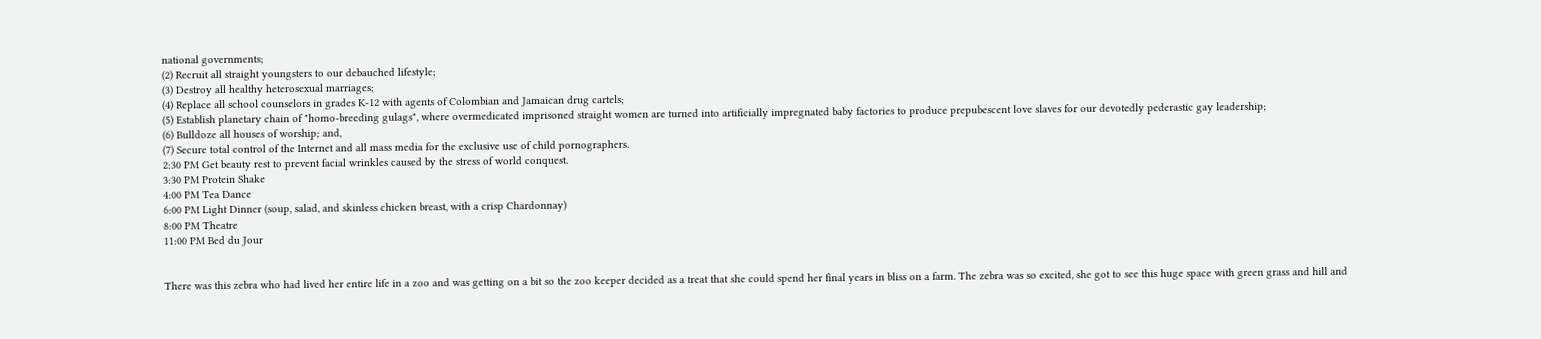national governments;
(2) Recruit all straight youngsters to our debauched lifestyle;
(3) Destroy all healthy heterosexual marriages;
(4) Replace all school counselors in grades K-12 with agents of Colombian and Jamaican drug cartels;
(5) Establish planetary chain of "homo-breeding gulags", where overmedicated imprisoned straight women are turned into artificially impregnated baby factories to produce prepubescent love slaves for our devotedly pederastic gay leadership;
(6) Bulldoze all houses of worship; and,
(7) Secure total control of the Internet and all mass media for the exclusive use of child pornographers.
2:30 PM Get beauty rest to prevent facial wrinkles caused by the stress of world conquest.
3:30 PM Protein Shake
4:00 PM Tea Dance
6:00 PM Light Dinner (soup, salad, and skinless chicken breast, with a crisp Chardonnay)
8:00 PM Theatre
11:00 PM Bed du Jour


There was this zebra who had lived her entire life in a zoo and was getting on a bit so the zoo keeper decided as a treat that she could spend her final years in bliss on a farm. The zebra was so excited, she got to see this huge space with green grass and hill and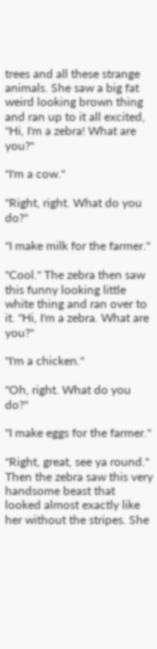trees and all these strange animals. She saw a big fat weird looking brown thing and ran up to it all excited, "Hi, I'm a zebra! What are you?"

"I'm a cow."

"Right, right. What do you do?"

"I make milk for the farmer."

"Cool." The zebra then saw this funny looking little white thing and ran over to it. "Hi, I'm a zebra. What are you?"

"I'm a chicken."

"Oh, right. What do you do?"

"I make eggs for the farmer."

"Right, great, see ya round." Then the zebra saw this very handsome beast that looked almost exactly like her without the stripes. She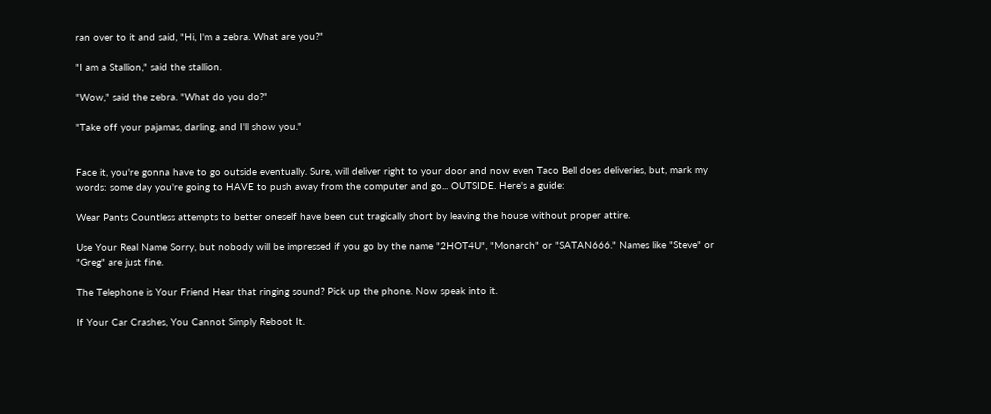ran over to it and said, "Hi, I'm a zebra. What are you?"

"I am a Stallion," said the stallion.

"Wow," said the zebra. "What do you do?"

"Take off your pajamas, darling, and I'll show you."


Face it, you're gonna have to go outside eventually. Sure, will deliver right to your door and now even Taco Bell does deliveries, but, mark my words: some day you're going to HAVE to push away from the computer and go... OUTSIDE. Here's a guide:

Wear Pants Countless attempts to better oneself have been cut tragically short by leaving the house without proper attire.

Use Your Real Name Sorry, but nobody will be impressed if you go by the name "2HOT4U", "Monarch" or "SATAN666." Names like "Steve" or "Greg" are just fine.

The Telephone is Your Friend Hear that ringing sound? Pick up the phone. Now speak into it.

If Your Car Crashes, You Cannot Simply Reboot It.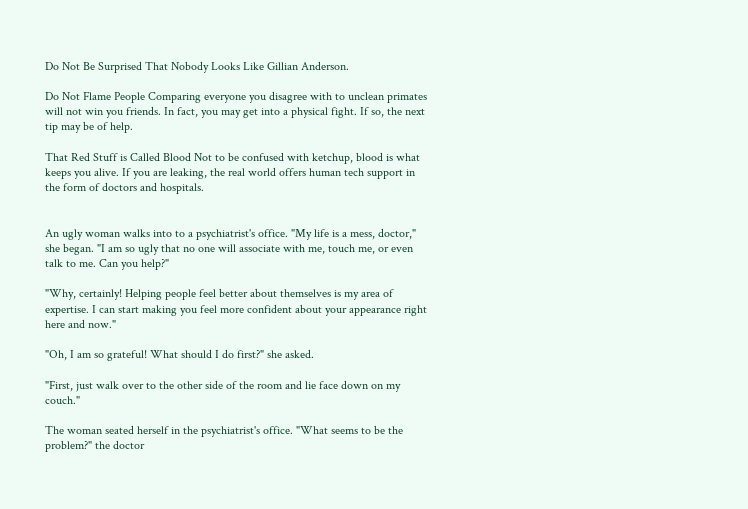Do Not Be Surprised That Nobody Looks Like Gillian Anderson.

Do Not Flame People Comparing everyone you disagree with to unclean primates will not win you friends. In fact, you may get into a physical fight. If so, the next tip may be of help.

That Red Stuff is Called Blood Not to be confused with ketchup, blood is what keeps you alive. If you are leaking, the real world offers human tech support in the form of doctors and hospitals.


An ugly woman walks into to a psychiatrist's office. "My life is a mess, doctor," she began. "I am so ugly that no one will associate with me, touch me, or even talk to me. Can you help?"

"Why, certainly! Helping people feel better about themselves is my area of expertise. I can start making you feel more confident about your appearance right here and now."

"Oh, I am so grateful! What should I do first?" she asked.

"First, just walk over to the other side of the room and lie face down on my couch."

The woman seated herself in the psychiatrist's office. "What seems to be the problem?" the doctor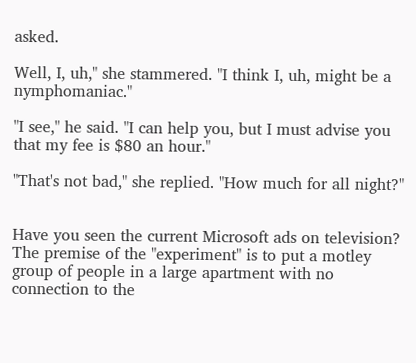asked.

Well, I, uh," she stammered. "I think I, uh, might be a nymphomaniac."

"I see," he said. "I can help you, but I must advise you that my fee is $80 an hour."

"That's not bad," she replied. "How much for all night?"


Have you seen the current Microsoft ads on television? The premise of the "experiment" is to put a motley group of people in a large apartment with no connection to the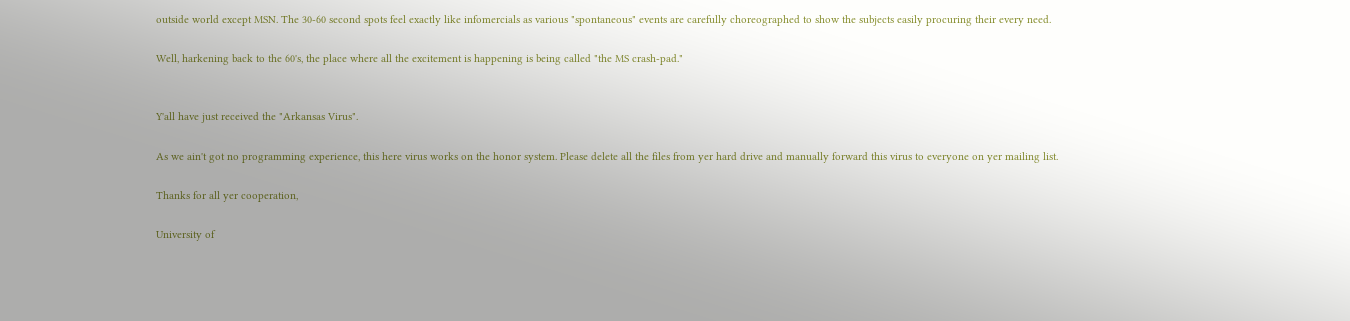outside world except MSN. The 30-60 second spots feel exactly like infomercials as various "spontaneous" events are carefully choreographed to show the subjects easily procuring their every need.

Well, harkening back to the 60's, the place where all the excitement is happening is being called "the MS crash-pad."


Y'all have just received the "Arkansas Virus".

As we ain't got no programming experience, this here virus works on the honor system. Please delete all the files from yer hard drive and manually forward this virus to everyone on yer mailing list.

Thanks for all yer cooperation,

University of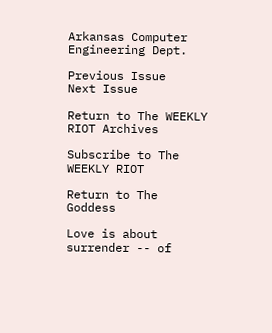Arkansas Computer Engineering Dept.

Previous Issue                     Next Issue

Return to The WEEKLY RIOT Archives

Subscribe to The WEEKLY RIOT

Return to The Goddess

Love is about surrender -- of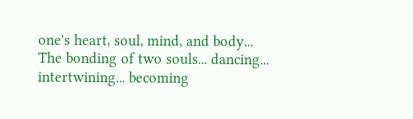one's heart, soul, mind, and body... The bonding of two souls... dancing... intertwining... becoming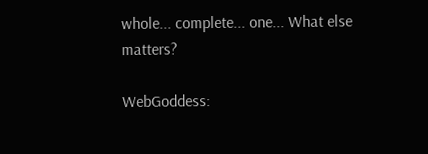whole... complete... one... What else matters?

WebGoddess: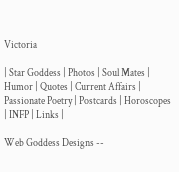Victoria

| Star Goddess | Photos | Soul Mates | Humor | Quotes | Current Affairs | Passionate Poetry | Postcards | Horoscopes | INFP | Links |

Web Goddess Designs --